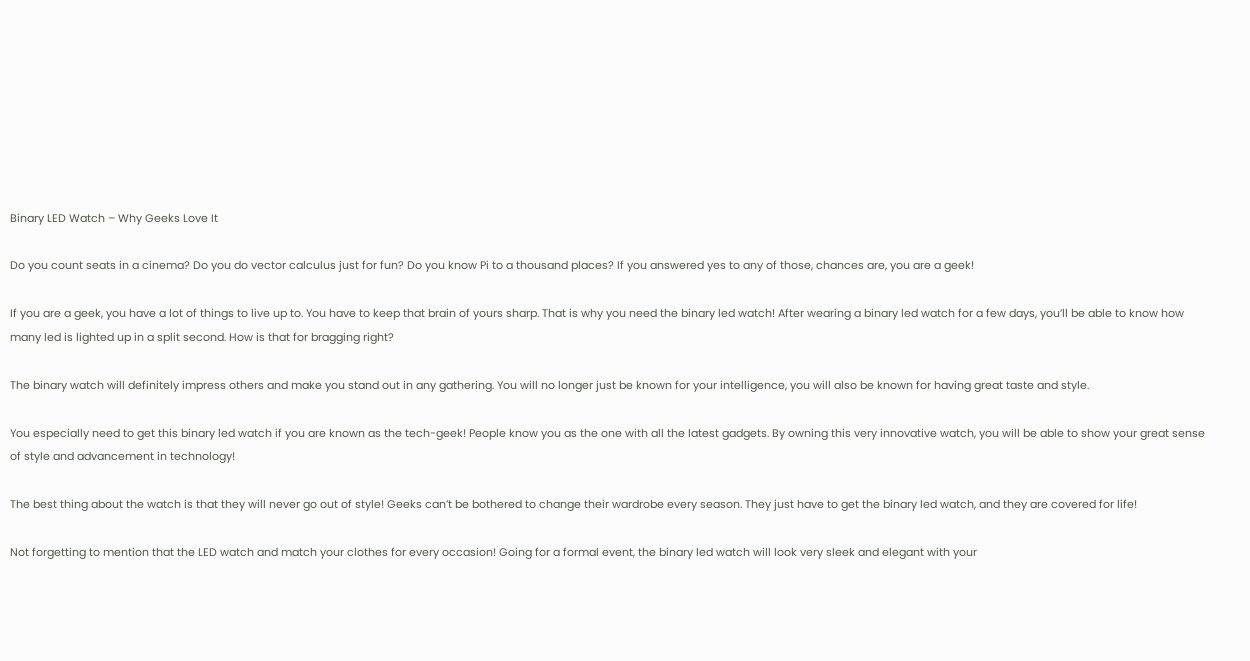Binary LED Watch – Why Geeks Love It

Do you count seats in a cinema? Do you do vector calculus just for fun? Do you know Pi to a thousand places? If you answered yes to any of those, chances are, you are a geek!

If you are a geek, you have a lot of things to live up to. You have to keep that brain of yours sharp. That is why you need the binary led watch! After wearing a binary led watch for a few days, you’ll be able to know how many led is lighted up in a split second. How is that for bragging right?

The binary watch will definitely impress others and make you stand out in any gathering. You will no longer just be known for your intelligence, you will also be known for having great taste and style.

You especially need to get this binary led watch if you are known as the tech-geek! People know you as the one with all the latest gadgets. By owning this very innovative watch, you will be able to show your great sense of style and advancement in technology!

The best thing about the watch is that they will never go out of style! Geeks can’t be bothered to change their wardrobe every season. They just have to get the binary led watch, and they are covered for life!

Not forgetting to mention that the LED watch and match your clothes for every occasion! Going for a formal event, the binary led watch will look very sleek and elegant with your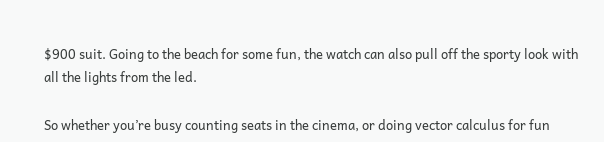$900 suit. Going to the beach for some fun, the watch can also pull off the sporty look with all the lights from the led.

So whether you’re busy counting seats in the cinema, or doing vector calculus for fun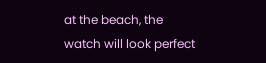at the beach, the watch will look perfect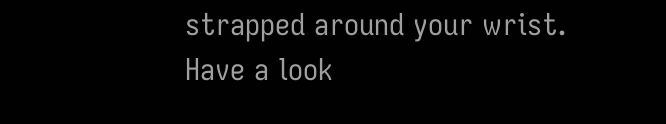strapped around your wrist. Have a look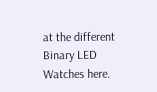at the different Binary LED Watches here.